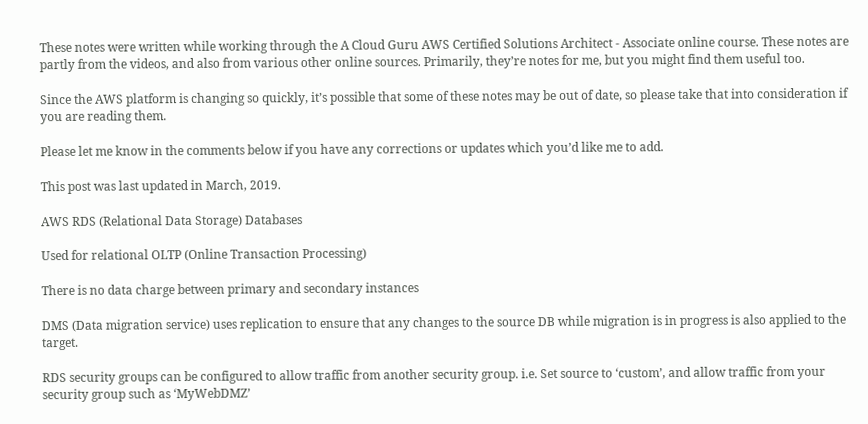These notes were written while working through the A Cloud Guru AWS Certified Solutions Architect - Associate online course. These notes are partly from the videos, and also from various other online sources. Primarily, they’re notes for me, but you might find them useful too.

Since the AWS platform is changing so quickly, it’s possible that some of these notes may be out of date, so please take that into consideration if you are reading them.

Please let me know in the comments below if you have any corrections or updates which you’d like me to add.

This post was last updated in March, 2019.

AWS RDS (Relational Data Storage) Databases

Used for relational OLTP (Online Transaction Processing)

There is no data charge between primary and secondary instances

DMS (Data migration service) uses replication to ensure that any changes to the source DB while migration is in progress is also applied to the target.

RDS security groups can be configured to allow traffic from another security group. i.e. Set source to ‘custom’, and allow traffic from your security group such as ‘MyWebDMZ’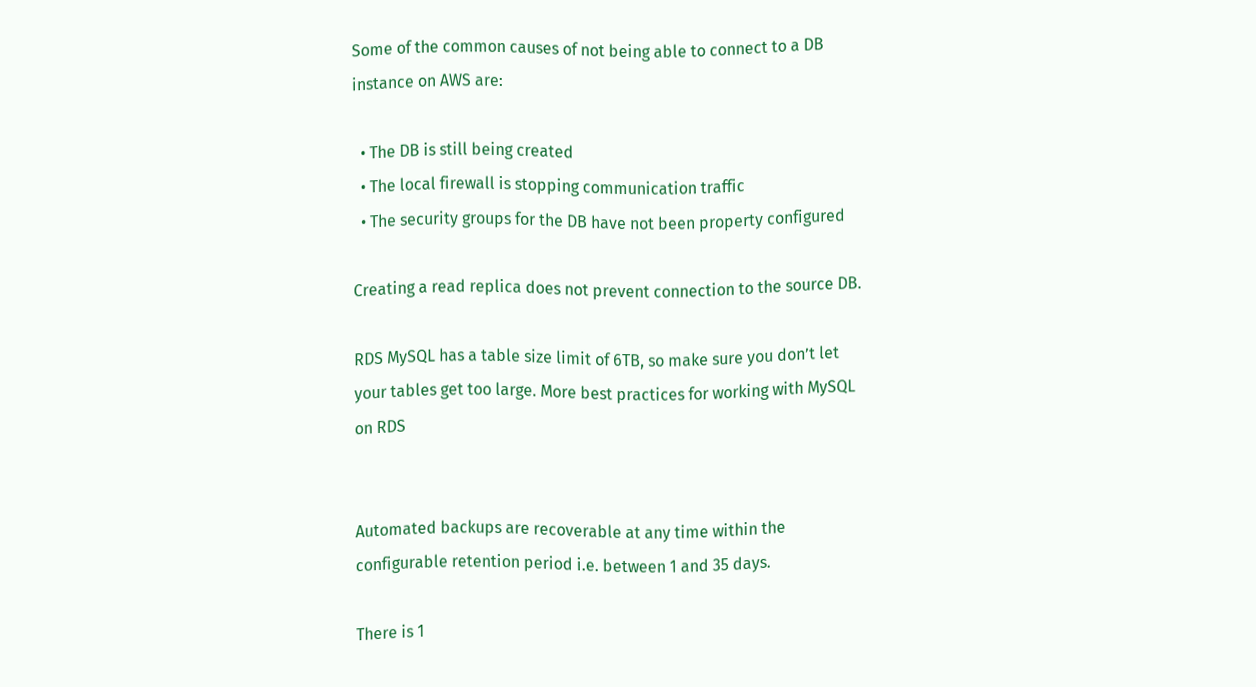Some of the common causes of not being able to connect to a DB instance on AWS are:

  • The DB is still being created
  • The local firewall is stopping communication traffic
  • The security groups for the DB have not been property configured

Creating a read replica does not prevent connection to the source DB.

RDS MySQL has a table size limit of 6TB, so make sure you don’t let your tables get too large. More best practices for working with MySQL on RDS


Automated backups are recoverable at any time within the configurable retention period i.e. between 1 and 35 days.

There is 1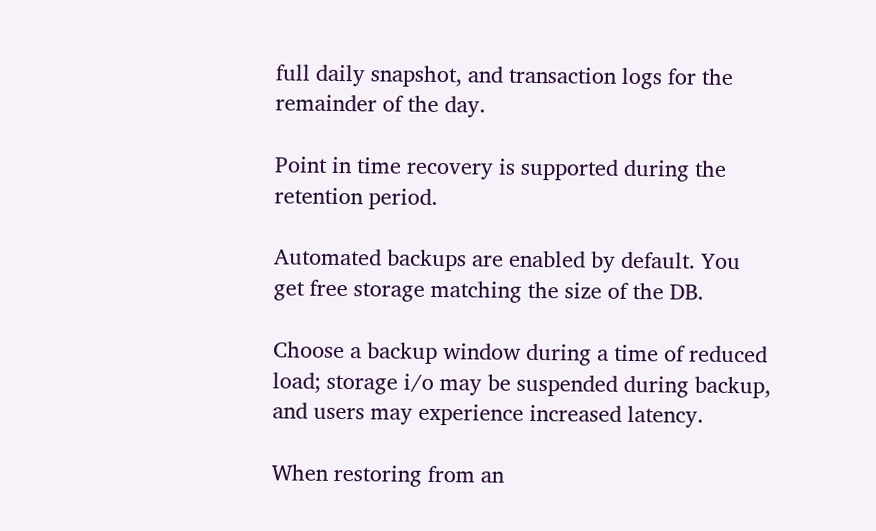full daily snapshot, and transaction logs for the remainder of the day.

Point in time recovery is supported during the retention period.

Automated backups are enabled by default. You get free storage matching the size of the DB.

Choose a backup window during a time of reduced load; storage i/o may be suspended during backup, and users may experience increased latency.

When restoring from an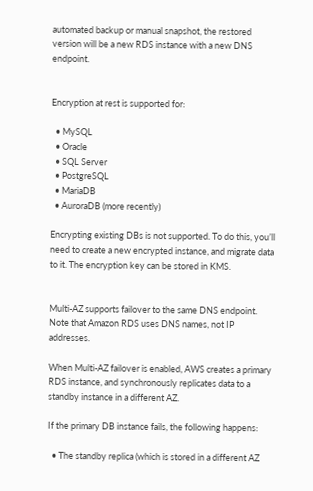automated backup or manual snapshot, the restored version will be a new RDS instance with a new DNS endpoint.


Encryption at rest is supported for:

  • MySQL
  • Oracle
  • SQL Server
  • PostgreSQL
  • MariaDB
  • AuroraDB (more recently)

Encrypting existing DBs is not supported. To do this, you’ll need to create a new encrypted instance, and migrate data to it. The encryption key can be stored in KMS.


Multi-AZ supports failover to the same DNS endpoint. Note that Amazon RDS uses DNS names, not IP addresses.

When Multi-AZ failover is enabled, AWS creates a primary RDS instance, and synchronously replicates data to a standby instance in a different AZ.

If the primary DB instance fails, the following happens:

  • The standby replica (which is stored in a different AZ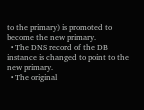to the primary) is promoted to become the new primary.
  • The DNS record of the DB instance is changed to point to the new primary.
  • The original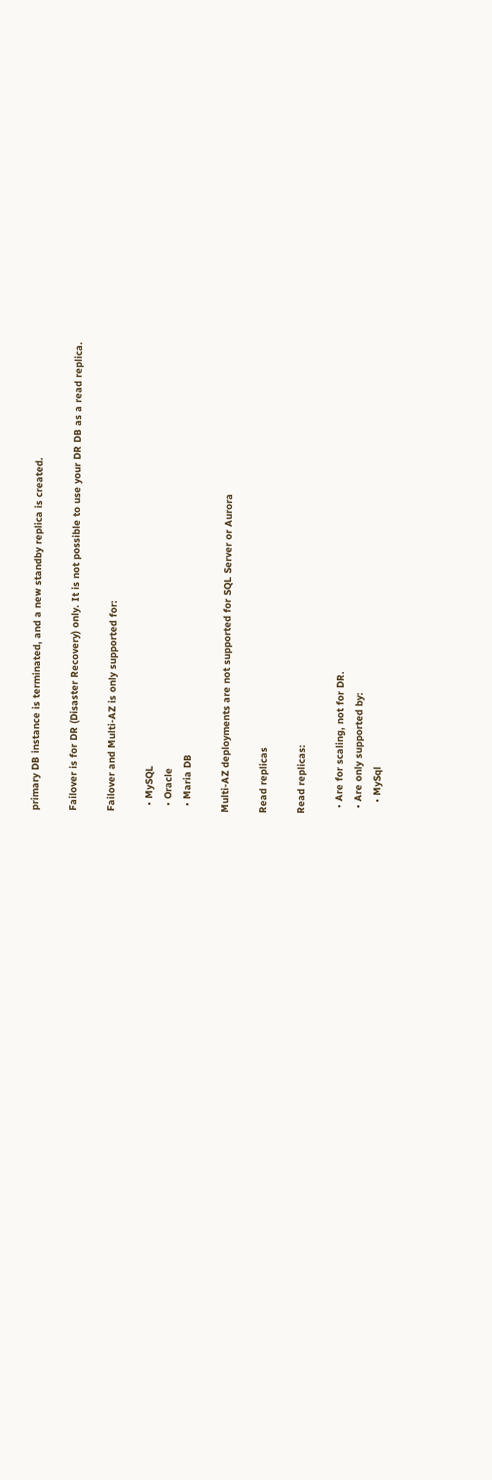primary DB instance is terminated, and a new standby replica is created.

Failover is for DR (Disaster Recovery) only. It is not possible to use your DR DB as a read replica.

Failover and Multi-AZ is only supported for:

  • MySQL
  • Oracle
  • Maria DB

Multi-AZ deployments are not supported for SQL Server or Aurora

Read replicas

Read replicas:

  • Are for scaling, not for DR.
  • Are only supported by:
    • MySql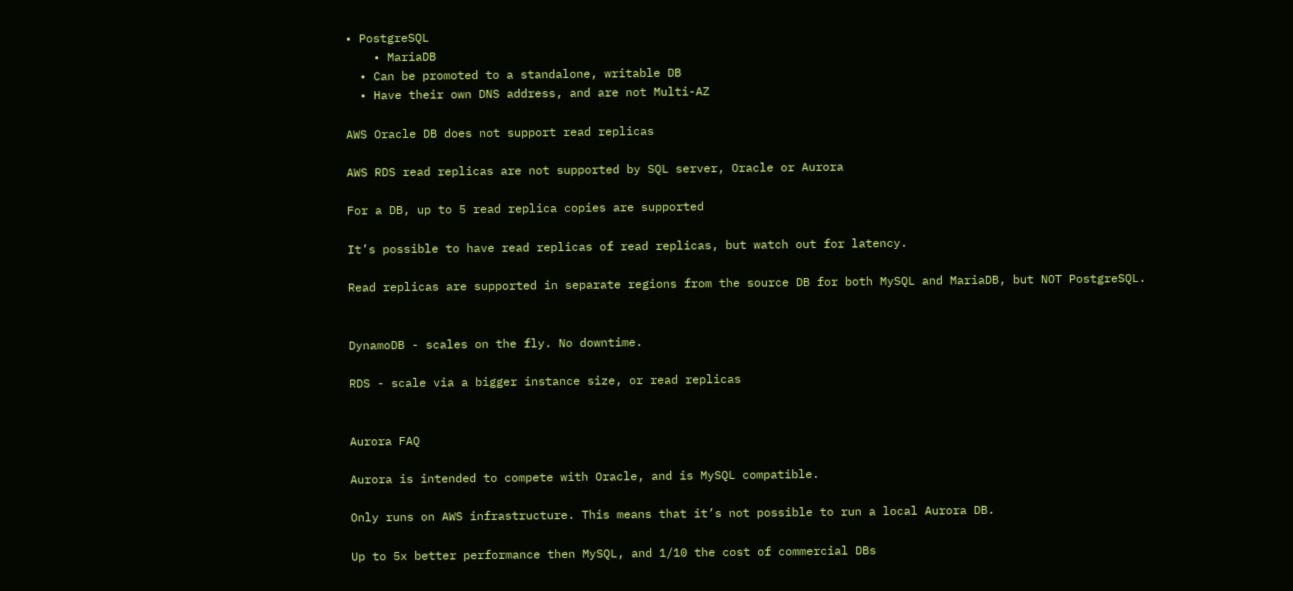• PostgreSQL
    • MariaDB
  • Can be promoted to a standalone, writable DB
  • Have their own DNS address, and are not Multi-AZ

AWS Oracle DB does not support read replicas

AWS RDS read replicas are not supported by SQL server, Oracle or Aurora

For a DB, up to 5 read replica copies are supported

It’s possible to have read replicas of read replicas, but watch out for latency.

Read replicas are supported in separate regions from the source DB for both MySQL and MariaDB, but NOT PostgreSQL.


DynamoDB - scales on the fly. No downtime.

RDS - scale via a bigger instance size, or read replicas


Aurora FAQ

Aurora is intended to compete with Oracle, and is MySQL compatible.

Only runs on AWS infrastructure. This means that it’s not possible to run a local Aurora DB.

Up to 5x better performance then MySQL, and 1/10 the cost of commercial DBs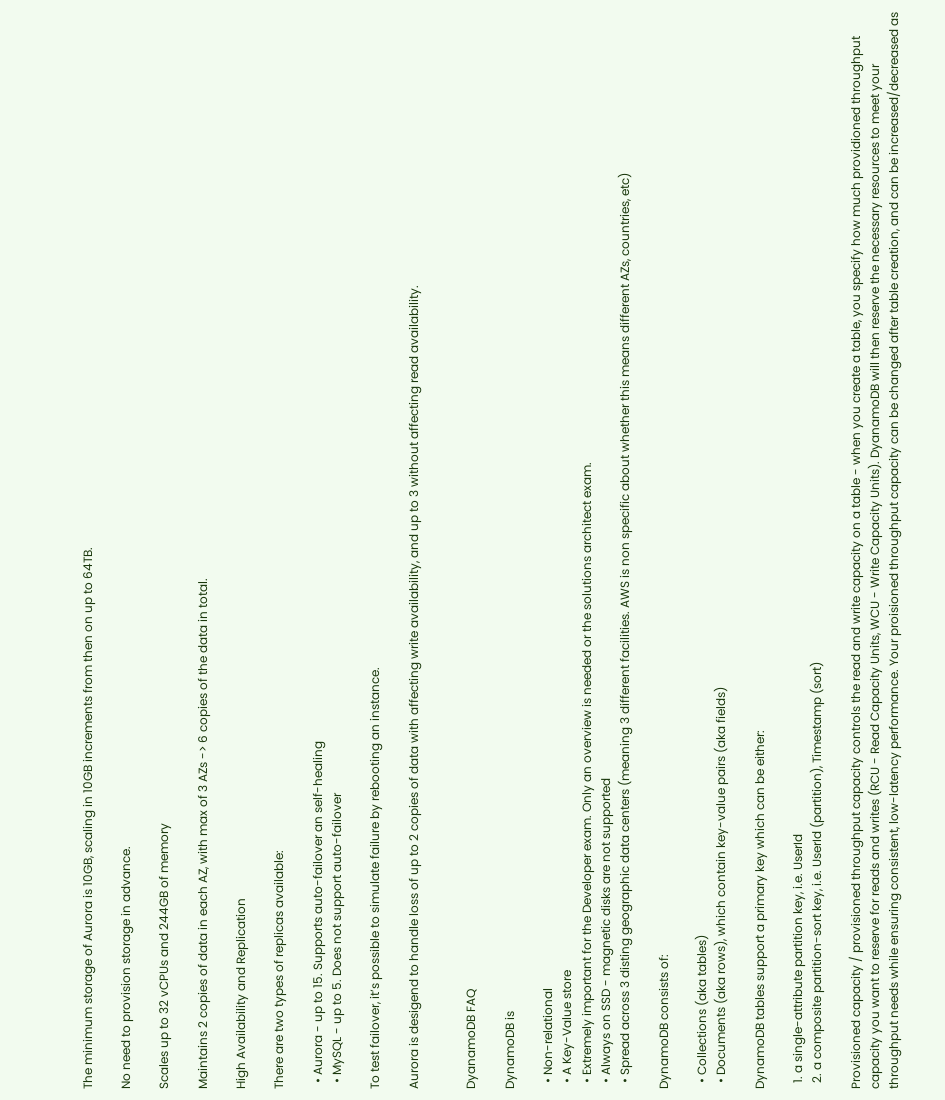The minimum storage of Aurora is 10GB, scaling in 10GB increments from then on up to 64TB.

No need to provision storage in advance.

Scales up to 32 vCPUs and 244GB of memory

Maintains 2 copies of data in each AZ, with max of 3 AZs -> 6 copies of the data in total.

High Availability and Replication

There are two types of replicas available:

  • Aurora - up to 15. Supports auto-failover an self-healing
  • MySQL - up to 5. Does not support auto-failover

To test failover, it’s possible to simulate failure by rebooting an instance.

Aurora is desigend to handle loss of up to 2 copies of data with affecting write availability, and up to 3 without affecting read availability.


DyanamoDB FAQ

DynamoDB is

  • Non-relational
  • A Key-Value store
  • Extremely important for the Developer exam. Only an overview is needed or the solutions architect exam.
  • Always on SSD - magnetic disks are not supported
  • Spread across 3 disting geographic data centers (meaning 3 different facilities. AWS is non specific about whether this means different AZs, countries, etc)

DynamoDB consists of:

  • Collections (aka tables)
  • Documents (aka rows), which contain key-value pairs (aka fields)

DynamoDB tables support a primary key which can be either:

  1. a single-attribute partition key, i.e. UserId
  2. a composite partition-sort key, i.e. UserId (partition), Timestamp (sort)

Provisioned capacity / provisioned throughput capacity controls the read and write capacity on a table - when you create a table, you specify how much providioned throughput capacity you want to reserve for reads and writes (RCU - Read Capacity Units, WCU - Write Capacity Units). DyanamoDB will then reserve the necessary resources to meet your throughput needs while ensuring consistent, low-latency performance. Your proisioned throughput capacity can be changed after table creation, and can be increased/decreased as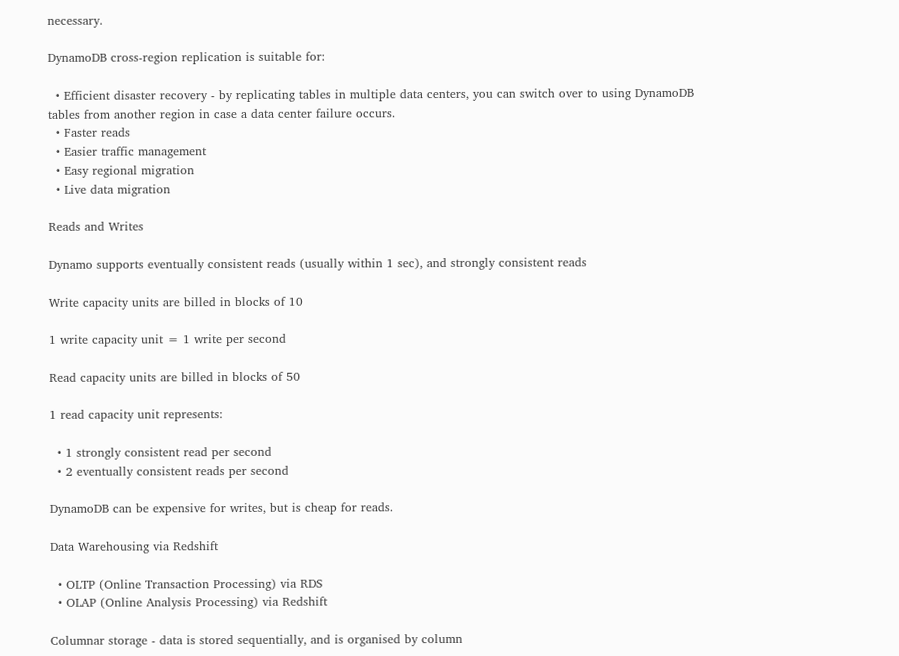necessary.

DynamoDB cross-region replication is suitable for:

  • Efficient disaster recovery - by replicating tables in multiple data centers, you can switch over to using DynamoDB tables from another region in case a data center failure occurs.
  • Faster reads
  • Easier traffic management
  • Easy regional migration
  • Live data migration

Reads and Writes

Dynamo supports eventually consistent reads (usually within 1 sec), and strongly consistent reads

Write capacity units are billed in blocks of 10

1 write capacity unit = 1 write per second

Read capacity units are billed in blocks of 50

1 read capacity unit represents:

  • 1 strongly consistent read per second
  • 2 eventually consistent reads per second

DynamoDB can be expensive for writes, but is cheap for reads.

Data Warehousing via Redshift

  • OLTP (Online Transaction Processing) via RDS
  • OLAP (Online Analysis Processing) via Redshift

Columnar storage - data is stored sequentially, and is organised by column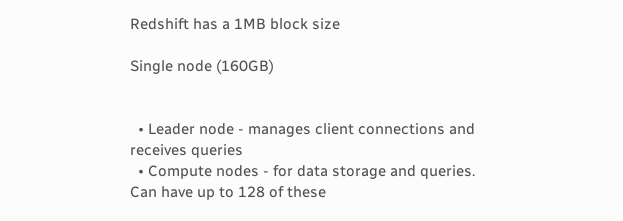Redshift has a 1MB block size

Single node (160GB)


  • Leader node - manages client connections and receives queries
  • Compute nodes - for data storage and queries. Can have up to 128 of these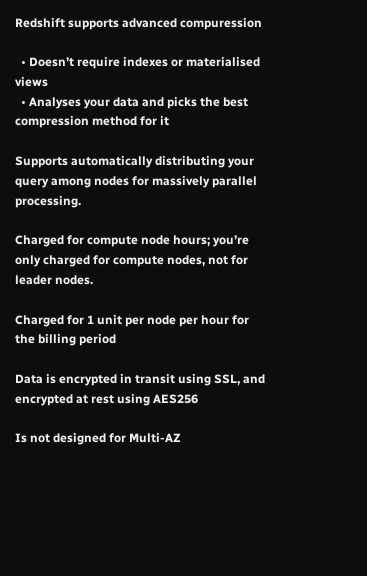Redshift supports advanced compuression

  • Doesn’t require indexes or materialised views
  • Analyses your data and picks the best compression method for it

Supports automatically distributing your query among nodes for massively parallel processing.

Charged for compute node hours; you’re only charged for compute nodes, not for leader nodes.

Charged for 1 unit per node per hour for the billing period

Data is encrypted in transit using SSL, and encrypted at rest using AES256

Is not designed for Multi-AZ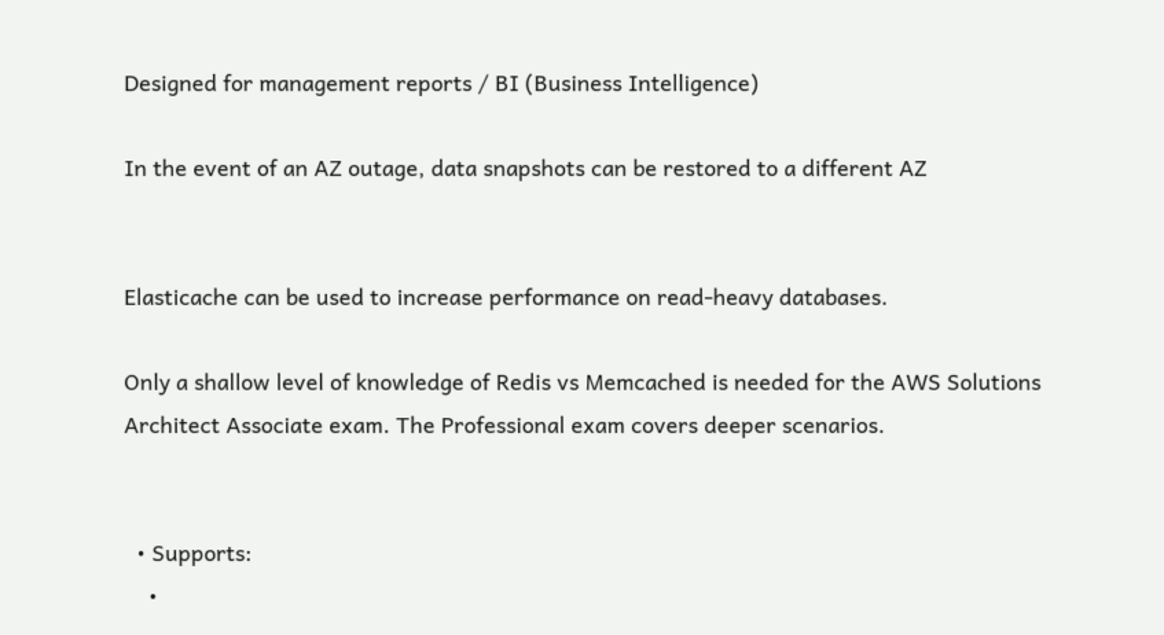Designed for management reports / BI (Business Intelligence)

In the event of an AZ outage, data snapshots can be restored to a different AZ


Elasticache can be used to increase performance on read-heavy databases.

Only a shallow level of knowledge of Redis vs Memcached is needed for the AWS Solutions Architect Associate exam. The Professional exam covers deeper scenarios.


  • Supports:
    •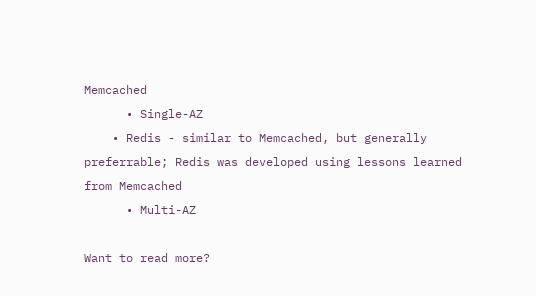Memcached
      • Single-AZ
    • Redis - similar to Memcached, but generally preferrable; Redis was developed using lessons learned from Memcached
      • Multi-AZ

Want to read more?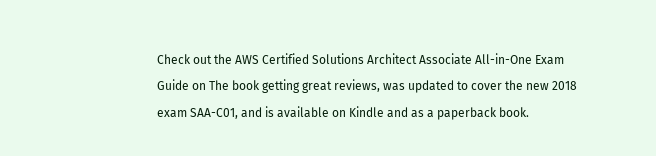Check out the AWS Certified Solutions Architect Associate All-in-One Exam Guide on The book getting great reviews, was updated to cover the new 2018 exam SAA-C01, and is available on Kindle and as a paperback book.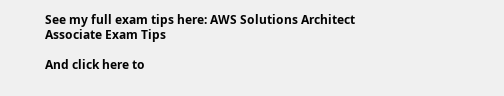See my full exam tips here: AWS Solutions Architect Associate Exam Tips

And click here to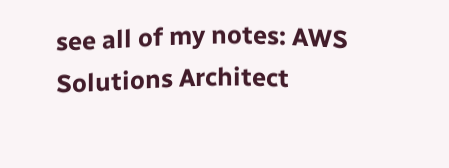see all of my notes: AWS Solutions Architect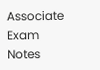Associate Exam Notes